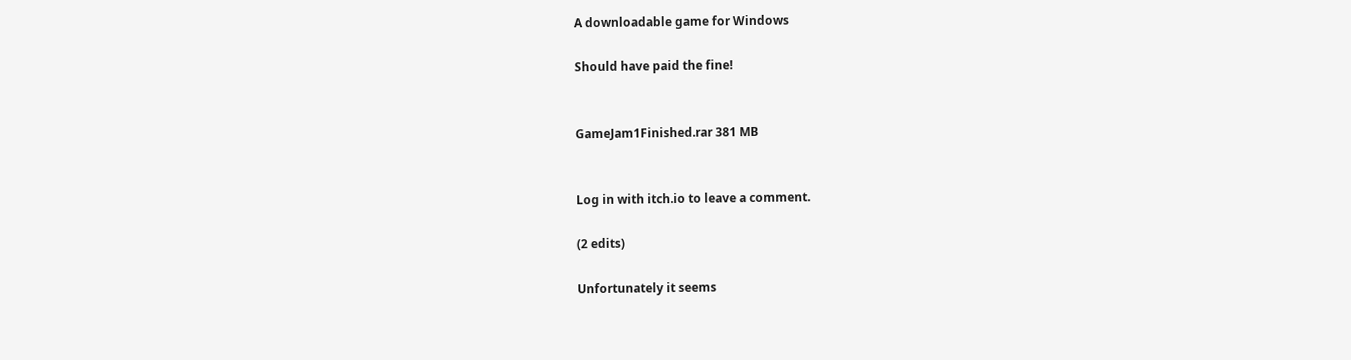A downloadable game for Windows

Should have paid the fine!


GameJam1Finished.rar 381 MB


Log in with itch.io to leave a comment.

(2 edits)

Unfortunately it seems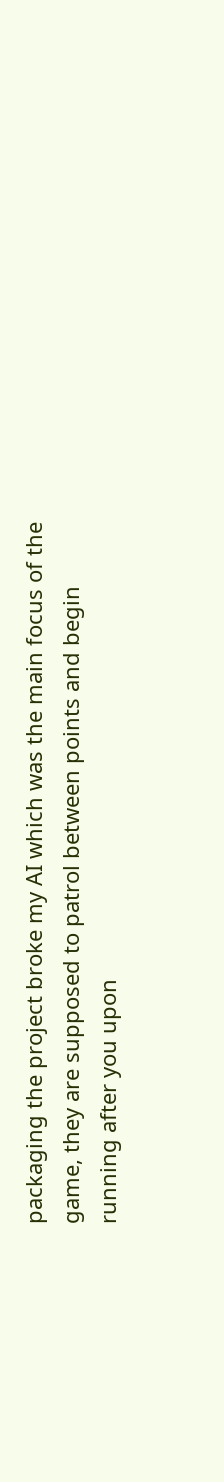packaging the project broke my AI which was the main focus of the game, they are supposed to patrol between points and begin running after you upon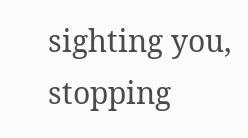sighting you, stopping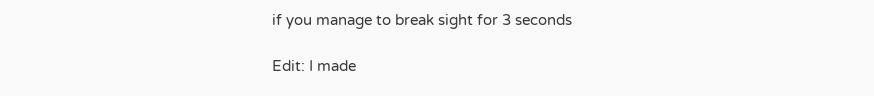if you manage to break sight for 3 seconds

Edit: I made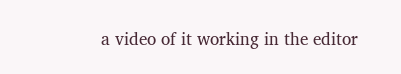a video of it working in the editor